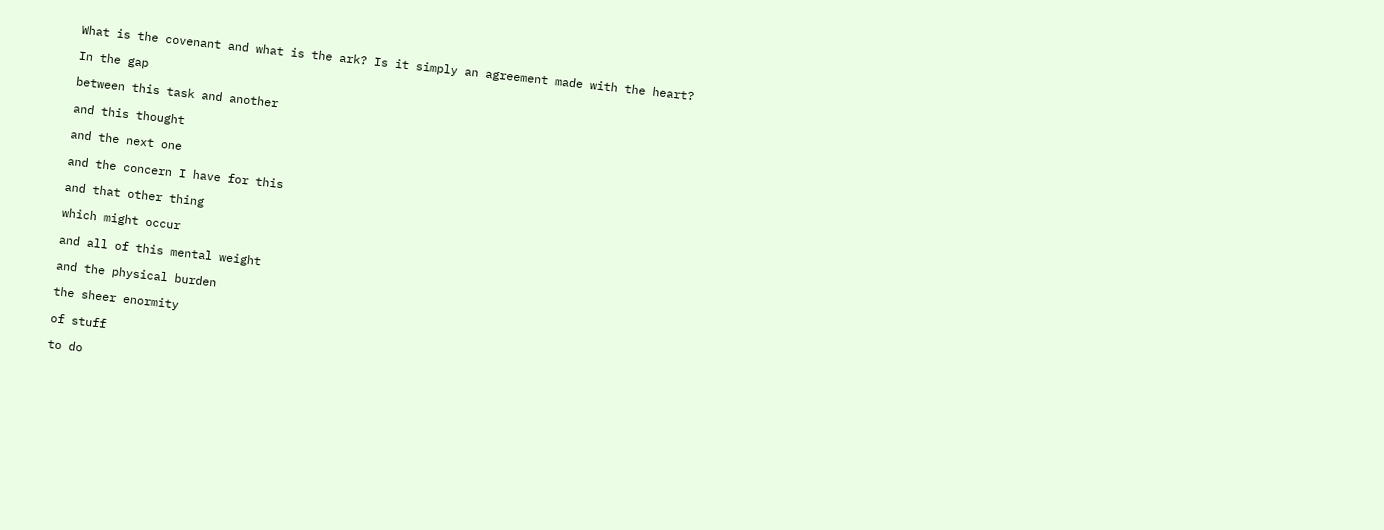What is the covenant and what is the ark? Is it simply an agreement made with the heart?

In the gap

between this task and another

and this thought

and the next one

and the concern I have for this

and that other thing

which might occur

and all of this mental weight

and the physical burden

the sheer enormity

of stuff

to do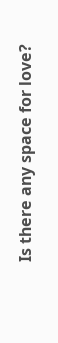Is there any space for love?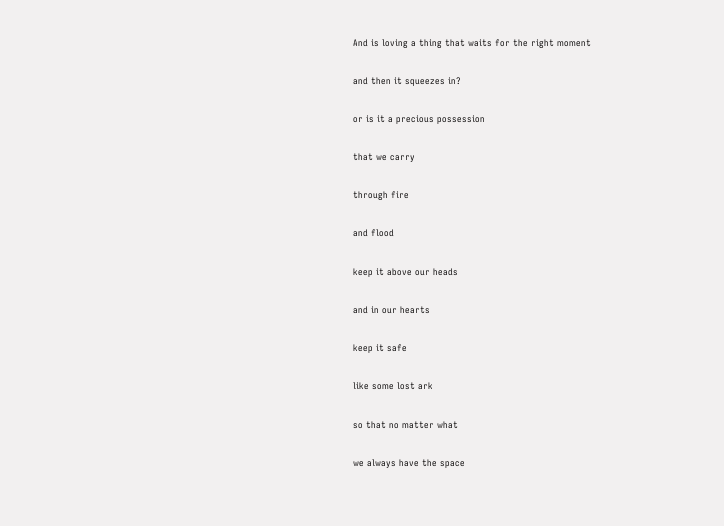And is loving a thing that waits for the right moment

and then it squeezes in?

or is it a precious possession

that we carry

through fire

and flood

keep it above our heads

and in our hearts

keep it safe

like some lost ark

so that no matter what

we always have the space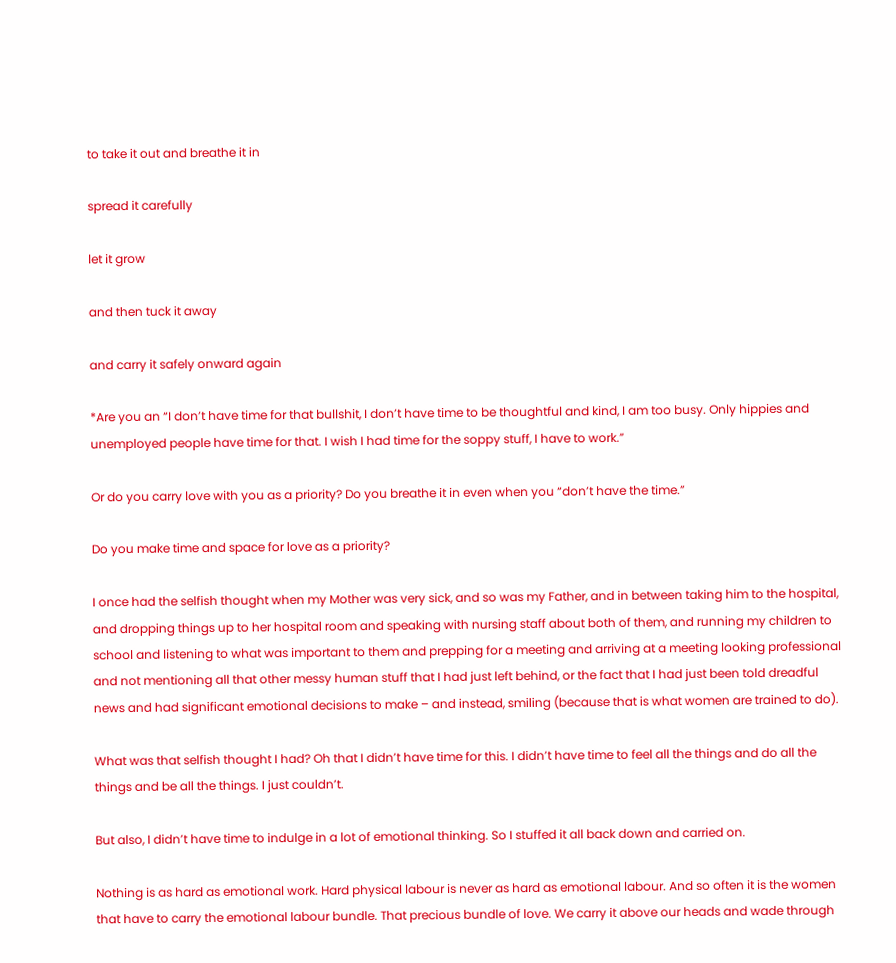to take it out and breathe it in

spread it carefully

let it grow

and then tuck it away

and carry it safely onward again

*Are you an “I don’t have time for that bullshit, I don’t have time to be thoughtful and kind, I am too busy. Only hippies and unemployed people have time for that. I wish I had time for the soppy stuff, I have to work.”

Or do you carry love with you as a priority? Do you breathe it in even when you “don’t have the time.”

Do you make time and space for love as a priority?

I once had the selfish thought when my Mother was very sick, and so was my Father, and in between taking him to the hospital, and dropping things up to her hospital room and speaking with nursing staff about both of them, and running my children to school and listening to what was important to them and prepping for a meeting and arriving at a meeting looking professional and not mentioning all that other messy human stuff that I had just left behind, or the fact that I had just been told dreadful news and had significant emotional decisions to make – and instead, smiling (because that is what women are trained to do).

What was that selfish thought I had? Oh that I didn’t have time for this. I didn’t have time to feel all the things and do all the things and be all the things. I just couldn’t.

But also, I didn’t have time to indulge in a lot of emotional thinking. So I stuffed it all back down and carried on.

Nothing is as hard as emotional work. Hard physical labour is never as hard as emotional labour. And so often it is the women that have to carry the emotional labour bundle. That precious bundle of love. We carry it above our heads and wade through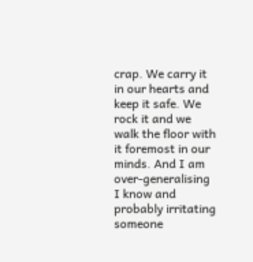crap. We carry it in our hearts and keep it safe. We rock it and we walk the floor with it foremost in our minds. And I am over-generalising I know and probably irritating someone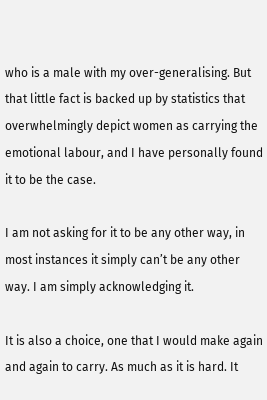who is a male with my over-generalising. But that little fact is backed up by statistics that overwhelmingly depict women as carrying the emotional labour, and I have personally found it to be the case.

I am not asking for it to be any other way, in most instances it simply can’t be any other way. I am simply acknowledging it.

It is also a choice, one that I would make again and again to carry. As much as it is hard. It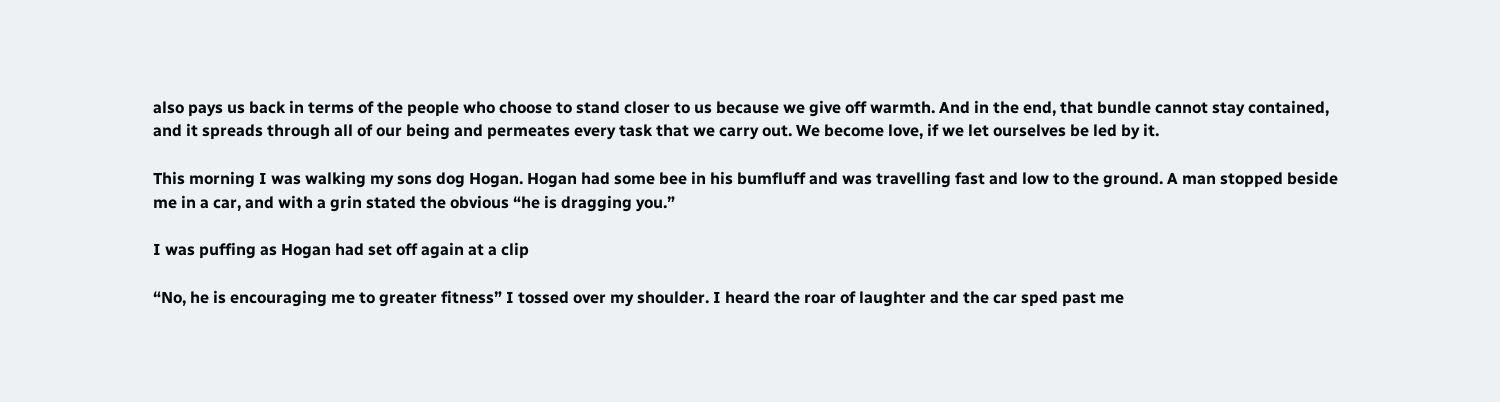also pays us back in terms of the people who choose to stand closer to us because we give off warmth. And in the end, that bundle cannot stay contained, and it spreads through all of our being and permeates every task that we carry out. We become love, if we let ourselves be led by it.

This morning I was walking my sons dog Hogan. Hogan had some bee in his bumfluff and was travelling fast and low to the ground. A man stopped beside me in a car, and with a grin stated the obvious “he is dragging you.”

I was puffing as Hogan had set off again at a clip

“No, he is encouraging me to greater fitness” I tossed over my shoulder. I heard the roar of laughter and the car sped past me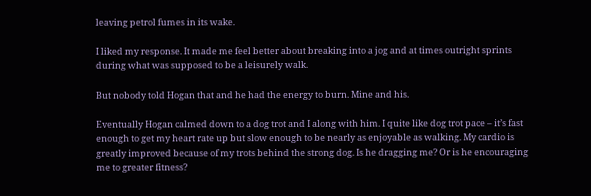leaving petrol fumes in its wake.

I liked my response. It made me feel better about breaking into a jog and at times outright sprints during what was supposed to be a leisurely walk.

But nobody told Hogan that and he had the energy to burn. Mine and his.

Eventually Hogan calmed down to a dog trot and I along with him. I quite like dog trot pace – it’s fast enough to get my heart rate up but slow enough to be nearly as enjoyable as walking. My cardio is greatly improved because of my trots behind the strong dog. Is he dragging me? Or is he encouraging me to greater fitness?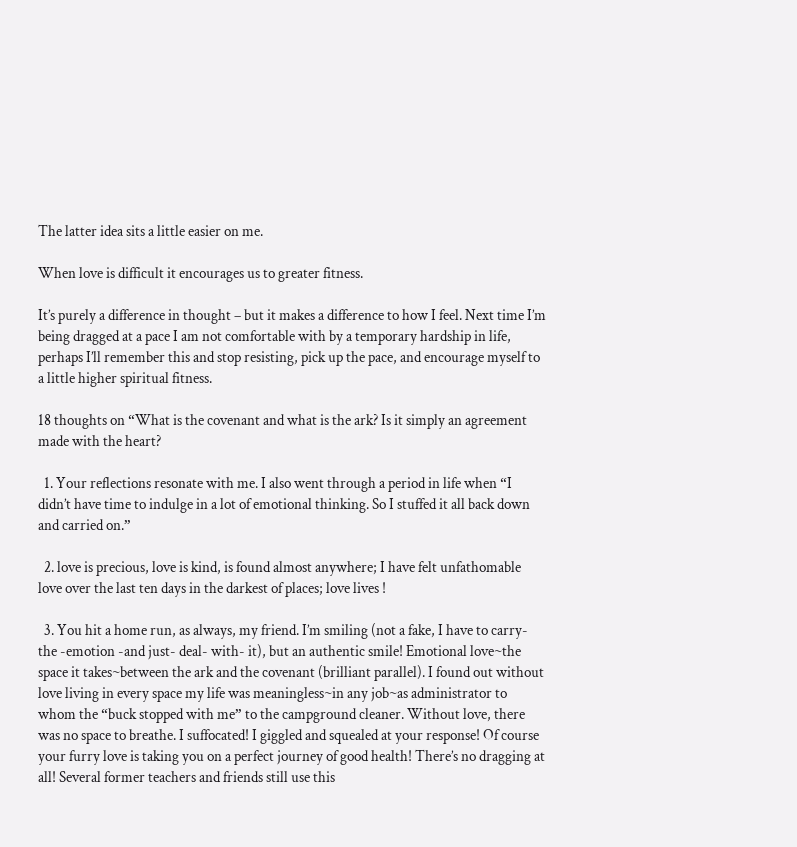The latter idea sits a little easier on me.

When love is difficult it encourages us to greater fitness.

It’s purely a difference in thought – but it makes a difference to how I feel. Next time I’m being dragged at a pace I am not comfortable with by a temporary hardship in life, perhaps I’ll remember this and stop resisting, pick up the pace, and encourage myself to a little higher spiritual fitness.

18 thoughts on “What is the covenant and what is the ark? Is it simply an agreement made with the heart?

  1. Your reflections resonate with me. I also went through a period in life when “I didn’t have time to indulge in a lot of emotional thinking. So I stuffed it all back down and carried on.”

  2. love is precious, love is kind, is found almost anywhere; I have felt unfathomable love over the last ten days in the darkest of places; love lives !

  3. You hit a home run, as always, my friend. I’m smiling (not a fake, I have to carry-the -emotion -and just- deal- with- it), but an authentic smile! Emotional love~the space it takes~between the ark and the covenant (brilliant parallel). I found out without love living in every space my life was meaningless~in any job~as administrator to whom the “buck stopped with me” to the campground cleaner. Without love, there was no space to breathe. I suffocated! I giggled and squealed at your response! Of course your furry love is taking you on a perfect journey of good health! There’s no dragging at all! Several former teachers and friends still use this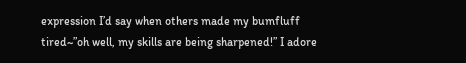expression I’d say when others made my bumfluff tired~”oh well, my skills are being sharpened!” I adore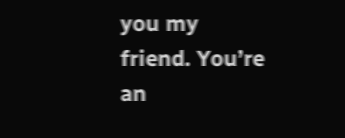you my friend. You’re an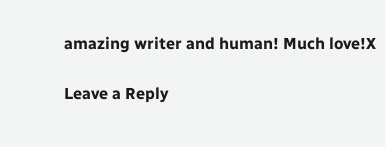amazing writer and human! Much love!X

Leave a Reply